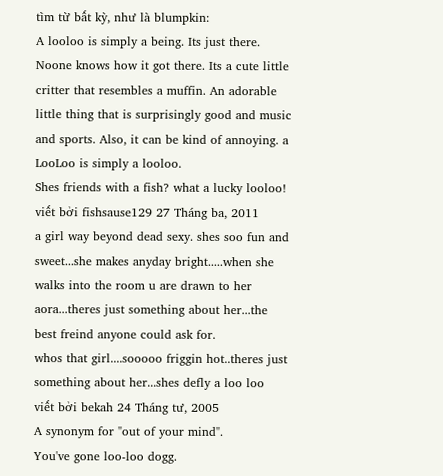tìm từ bất kỳ, như là blumpkin:
A looloo is simply a being. Its just there. Noone knows how it got there. Its a cute little critter that resembles a muffin. An adorable little thing that is surprisingly good and music and sports. Also, it can be kind of annoying. a LooLoo is simply a looloo.
Shes friends with a fish? what a lucky looloo!
viết bởi fishsause129 27 Tháng ba, 2011
a girl way beyond dead sexy. shes soo fun and sweet...she makes anyday bright.....when she walks into the room u are drawn to her aora...theres just something about her...the best freind anyone could ask for.
whos that girl....sooooo friggin hot..theres just something about her...shes defly a loo loo
viết bởi bekah 24 Tháng tư, 2005
A synonym for "out of your mind".
You've gone loo-loo dogg.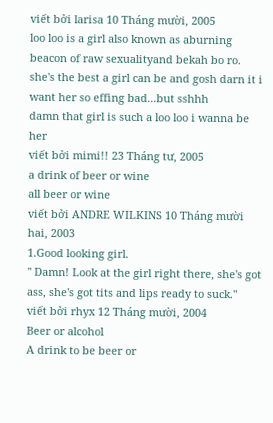viết bởi larisa 10 Tháng mười, 2005
loo loo is a girl also known as aburning beacon of raw sexualityand bekah bo ro. she's the best a girl can be and gosh darn it i want her so effing bad...but sshhh
damn that girl is such a loo loo i wanna be her
viết bởi mimi!! 23 Tháng tư, 2005
a drink of beer or wine
all beer or wine
viết bởi ANDRE WILKINS 10 Tháng mười hai, 2003
1.Good looking girl.
" Damn! Look at the girl right there, she's got ass, she's got tits and lips ready to suck."
viết bởi rhyx 12 Tháng mười, 2004
Beer or alcohol
A drink to be beer or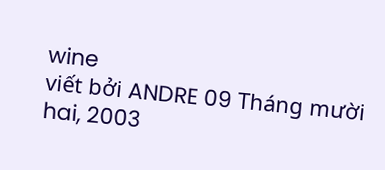wine
viết bởi ANDRE 09 Tháng mười hai, 2003